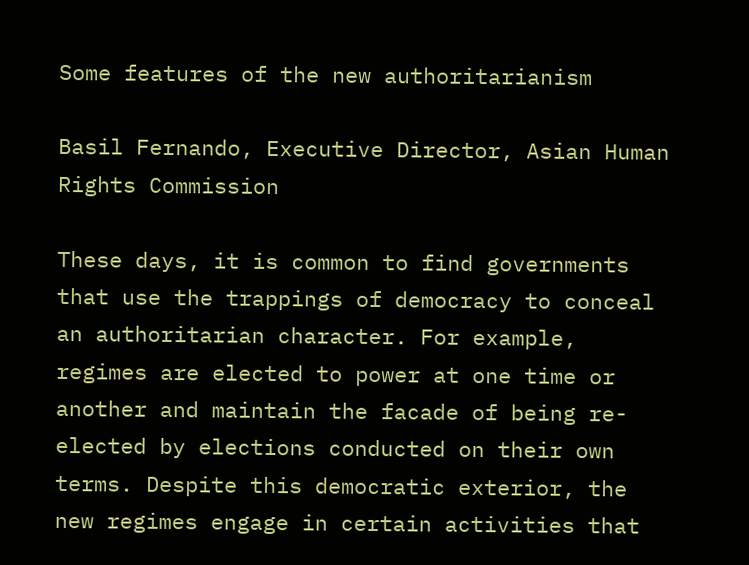Some features of the new authoritarianism

Basil Fernando, Executive Director, Asian Human Rights Commission

These days, it is common to find governments that use the trappings of democracy to conceal an authoritarian character. For example, regimes are elected to power at one time or another and maintain the facade of being re-elected by elections conducted on their own terms. Despite this democratic exterior, the new regimes engage in certain activities that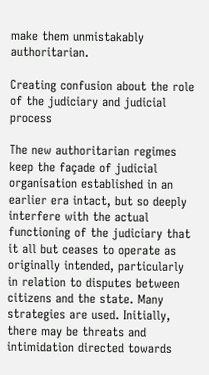make them unmistakably authoritarian.

Creating confusion about the role of the judiciary and judicial process

The new authoritarian regimes keep the façade of judicial organisation established in an earlier era intact, but so deeply interfere with the actual functioning of the judiciary that it all but ceases to operate as originally intended, particularly in relation to disputes between citizens and the state. Many strategies are used. Initially, there may be threats and intimidation directed towards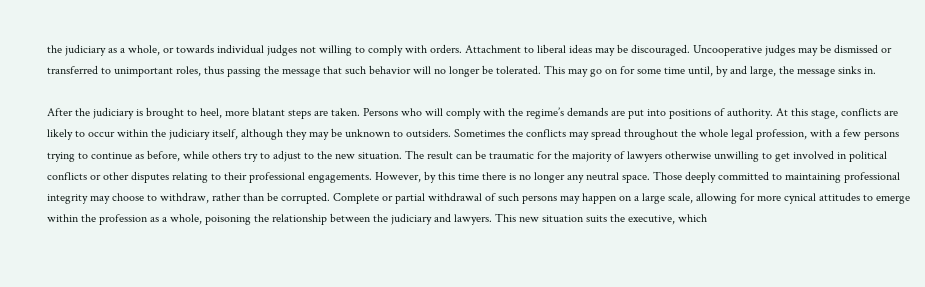the judiciary as a whole, or towards individual judges not willing to comply with orders. Attachment to liberal ideas may be discouraged. Uncooperative judges may be dismissed or transferred to unimportant roles, thus passing the message that such behavior will no longer be tolerated. This may go on for some time until, by and large, the message sinks in.

After the judiciary is brought to heel, more blatant steps are taken. Persons who will comply with the regime’s demands are put into positions of authority. At this stage, conflicts are likely to occur within the judiciary itself, although they may be unknown to outsiders. Sometimes the conflicts may spread throughout the whole legal profession, with a few persons trying to continue as before, while others try to adjust to the new situation. The result can be traumatic for the majority of lawyers otherwise unwilling to get involved in political conflicts or other disputes relating to their professional engagements. However, by this time there is no longer any neutral space. Those deeply committed to maintaining professional integrity may choose to withdraw, rather than be corrupted. Complete or partial withdrawal of such persons may happen on a large scale, allowing for more cynical attitudes to emerge within the profession as a whole, poisoning the relationship between the judiciary and lawyers. This new situation suits the executive, which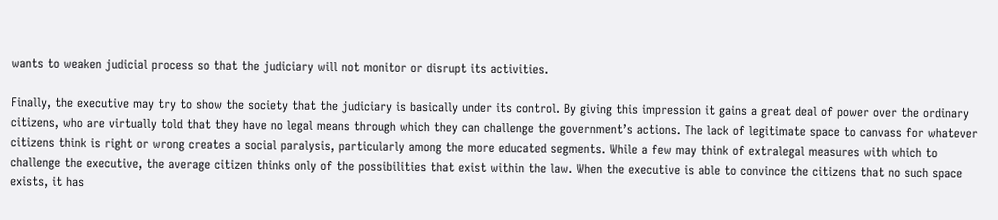wants to weaken judicial process so that the judiciary will not monitor or disrupt its activities.

Finally, the executive may try to show the society that the judiciary is basically under its control. By giving this impression it gains a great deal of power over the ordinary citizens, who are virtually told that they have no legal means through which they can challenge the government’s actions. The lack of legitimate space to canvass for whatever citizens think is right or wrong creates a social paralysis, particularly among the more educated segments. While a few may think of extralegal measures with which to challenge the executive, the average citizen thinks only of the possibilities that exist within the law. When the executive is able to convince the citizens that no such space exists, it has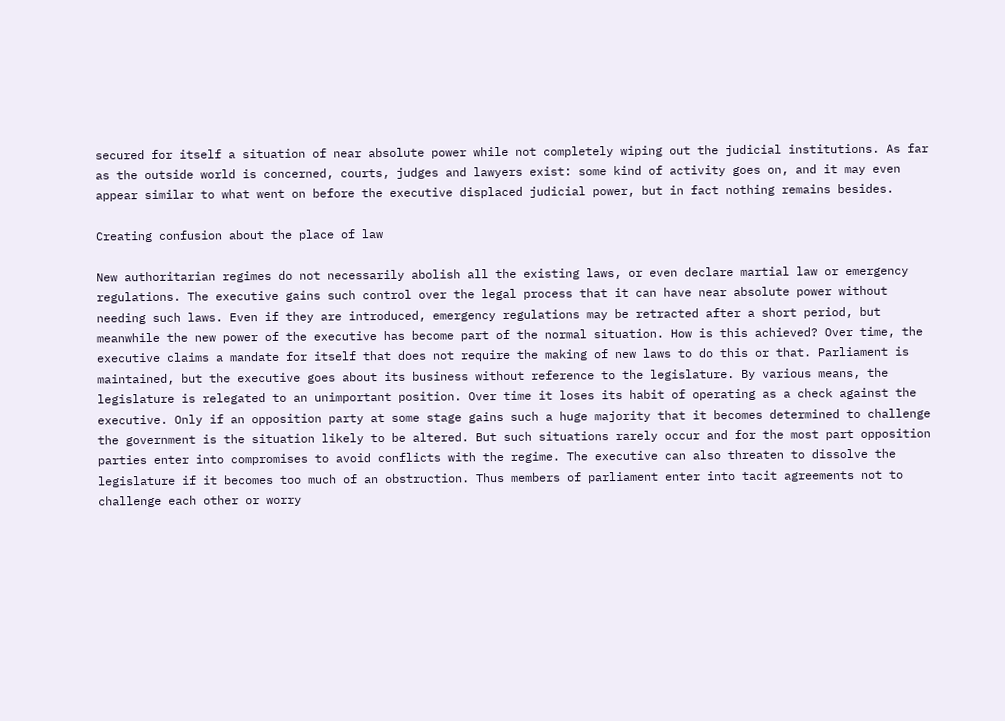secured for itself a situation of near absolute power while not completely wiping out the judicial institutions. As far as the outside world is concerned, courts, judges and lawyers exist: some kind of activity goes on, and it may even appear similar to what went on before the executive displaced judicial power, but in fact nothing remains besides.

Creating confusion about the place of law

New authoritarian regimes do not necessarily abolish all the existing laws, or even declare martial law or emergency regulations. The executive gains such control over the legal process that it can have near absolute power without needing such laws. Even if they are introduced, emergency regulations may be retracted after a short period, but meanwhile the new power of the executive has become part of the normal situation. How is this achieved? Over time, the executive claims a mandate for itself that does not require the making of new laws to do this or that. Parliament is maintained, but the executive goes about its business without reference to the legislature. By various means, the legislature is relegated to an unimportant position. Over time it loses its habit of operating as a check against the executive. Only if an opposition party at some stage gains such a huge majority that it becomes determined to challenge the government is the situation likely to be altered. But such situations rarely occur and for the most part opposition parties enter into compromises to avoid conflicts with the regime. The executive can also threaten to dissolve the legislature if it becomes too much of an obstruction. Thus members of parliament enter into tacit agreements not to challenge each other or worry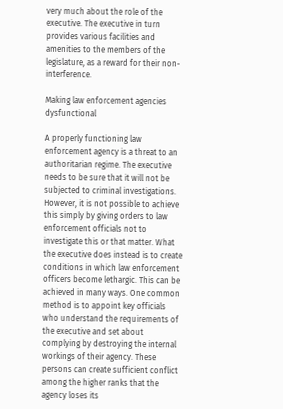very much about the role of the executive. The executive in turn provides various facilities and amenities to the members of the legislature, as a reward for their non-interference.

Making law enforcement agencies dysfunctional

A properly functioning law enforcement agency is a threat to an authoritarian regime. The executive needs to be sure that it will not be subjected to criminal investigations. However, it is not possible to achieve this simply by giving orders to law enforcement officials not to investigate this or that matter. What the executive does instead is to create conditions in which law enforcement officers become lethargic. This can be achieved in many ways. One common method is to appoint key officials who understand the requirements of the executive and set about complying by destroying the internal workings of their agency. These persons can create sufficient conflict among the higher ranks that the agency loses its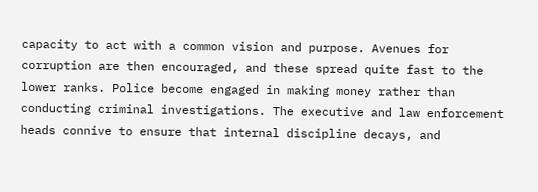capacity to act with a common vision and purpose. Avenues for corruption are then encouraged, and these spread quite fast to the lower ranks. Police become engaged in making money rather than conducting criminal investigations. The executive and law enforcement heads connive to ensure that internal discipline decays, and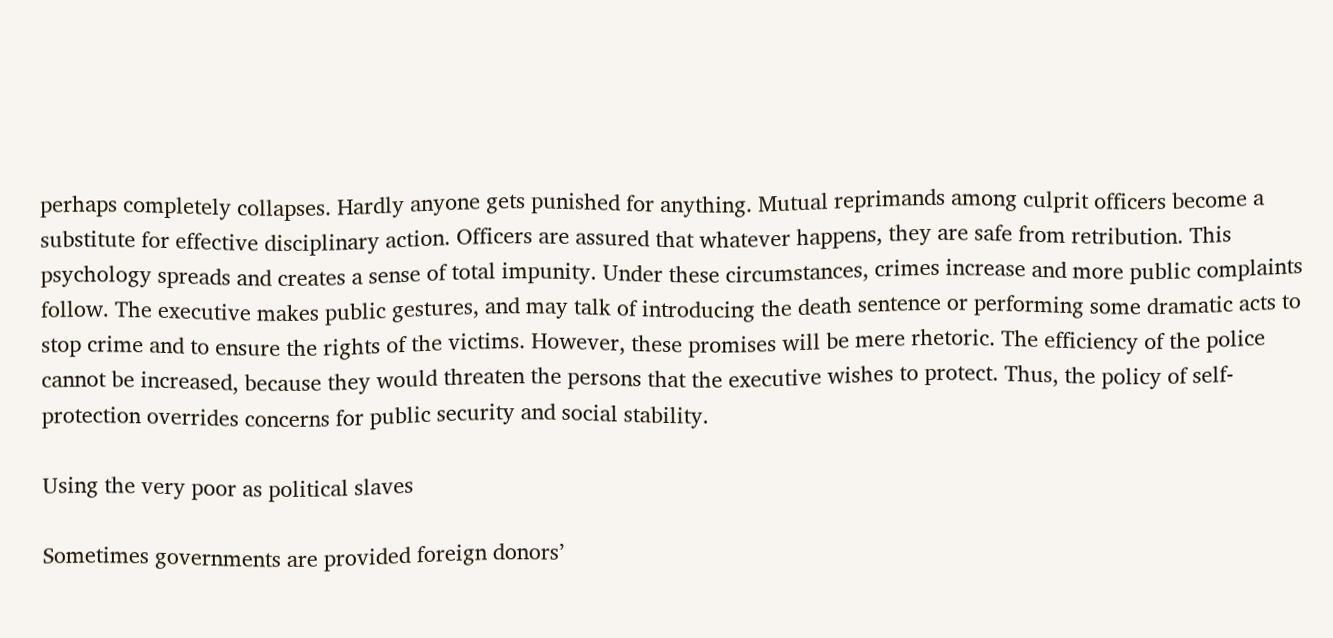perhaps completely collapses. Hardly anyone gets punished for anything. Mutual reprimands among culprit officers become a substitute for effective disciplinary action. Officers are assured that whatever happens, they are safe from retribution. This psychology spreads and creates a sense of total impunity. Under these circumstances, crimes increase and more public complaints follow. The executive makes public gestures, and may talk of introducing the death sentence or performing some dramatic acts to stop crime and to ensure the rights of the victims. However, these promises will be mere rhetoric. The efficiency of the police cannot be increased, because they would threaten the persons that the executive wishes to protect. Thus, the policy of self-protection overrides concerns for public security and social stability.

Using the very poor as political slaves

Sometimes governments are provided foreign donors’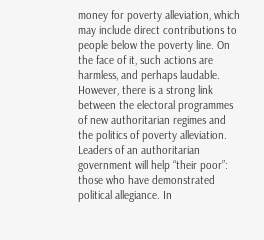money for poverty alleviation, which may include direct contributions to people below the poverty line. On the face of it, such actions are harmless, and perhaps laudable. However, there is a strong link between the electoral programmes of new authoritarian regimes and the politics of poverty alleviation. Leaders of an authoritarian government will help “their poor”: those who have demonstrated political allegiance. In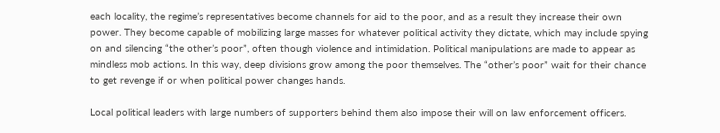each locality, the regime’s representatives become channels for aid to the poor, and as a result they increase their own power. They become capable of mobilizing large masses for whatever political activity they dictate, which may include spying on and silencing “the other’s poor”, often though violence and intimidation. Political manipulations are made to appear as mindless mob actions. In this way, deep divisions grow among the poor themselves. The “other’s poor” wait for their chance to get revenge if or when political power changes hands.

Local political leaders with large numbers of supporters behind them also impose their will on law enforcement officers.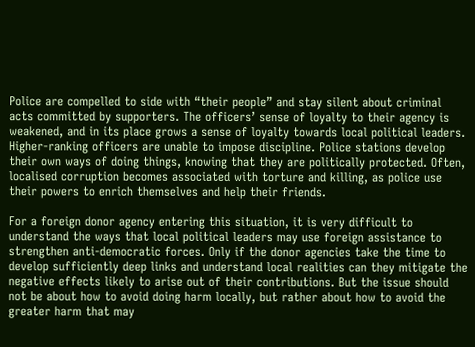Police are compelled to side with “their people” and stay silent about criminal acts committed by supporters. The officers’ sense of loyalty to their agency is weakened, and in its place grows a sense of loyalty towards local political leaders. Higher-ranking officers are unable to impose discipline. Police stations develop their own ways of doing things, knowing that they are politically protected. Often, localised corruption becomes associated with torture and killing, as police use their powers to enrich themselves and help their friends.

For a foreign donor agency entering this situation, it is very difficult to understand the ways that local political leaders may use foreign assistance to strengthen anti-democratic forces. Only if the donor agencies take the time to develop sufficiently deep links and understand local realities can they mitigate the negative effects likely to arise out of their contributions. But the issue should not be about how to avoid doing harm locally, but rather about how to avoid the greater harm that may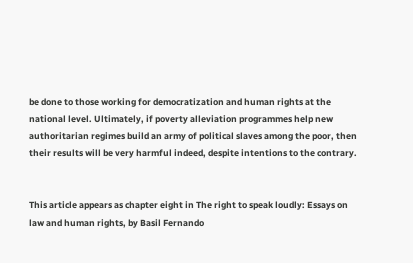be done to those working for democratization and human rights at the national level. Ultimately, if poverty alleviation programmes help new authoritarian regimes build an army of political slaves among the poor, then their results will be very harmful indeed, despite intentions to the contrary.


This article appears as chapter eight in The right to speak loudly: Essays on law and human rights, by Basil Fernando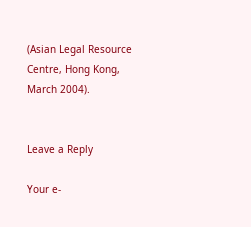(Asian Legal Resource Centre, Hong Kong, March 2004).


Leave a Reply

Your e-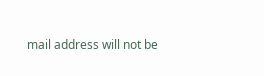mail address will not be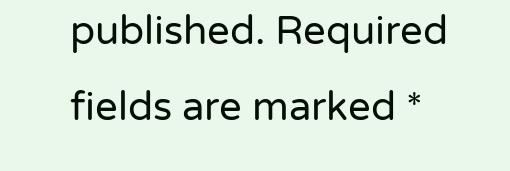published. Required fields are marked *